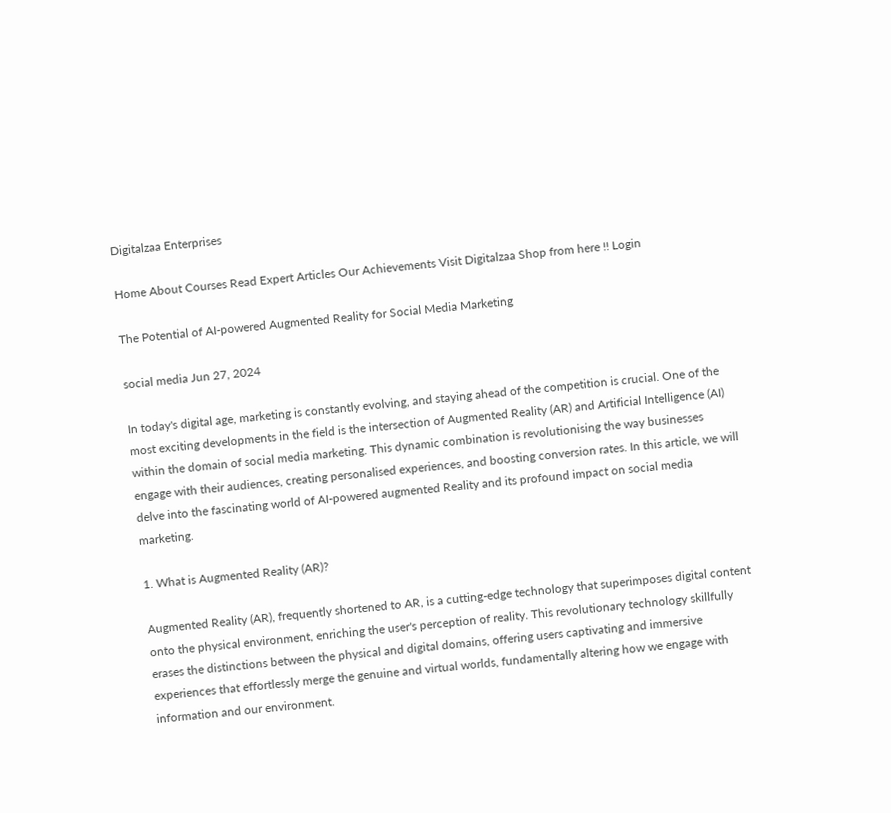Digitalzaa Enterprises

Home About Courses Read Expert Articles Our Achievements Visit Digitalzaa Shop from here !! Login

The Potential of AI-powered Augmented Reality for Social Media Marketing

social media Jun 27, 2024

In today's digital age, marketing is constantly evolving, and staying ahead of the competition is crucial. One of the most exciting developments in the field is the intersection of Augmented Reality (AR) and Artificial Intelligence (AI) within the domain of social media marketing. This dynamic combination is revolutionising the way businesses engage with their audiences, creating personalised experiences, and boosting conversion rates. In this article, we will delve into the fascinating world of AI-powered augmented Reality and its profound impact on social media marketing.

1. What is Augmented Reality (AR)?

Augmented Reality (AR), frequently shortened to AR, is a cutting-edge technology that superimposes digital content onto the physical environment, enriching the user's perception of reality. This revolutionary technology skillfully erases the distinctions between the physical and digital domains, offering users captivating and immersive experiences that effortlessly merge the genuine and virtual worlds, fundamentally altering how we engage with information and our environment.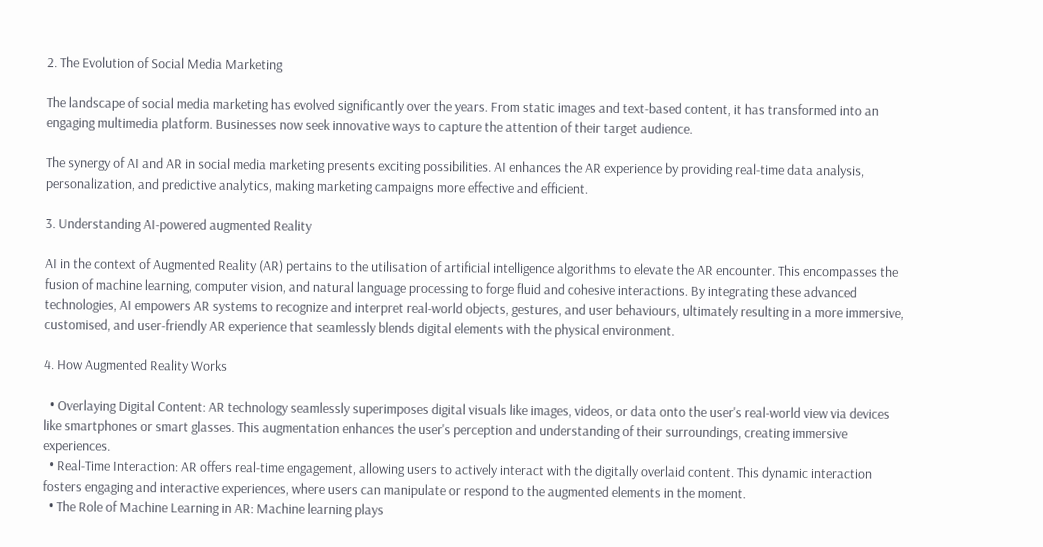2. The Evolution of Social Media Marketing

The landscape of social media marketing has evolved significantly over the years. From static images and text-based content, it has transformed into an engaging multimedia platform. Businesses now seek innovative ways to capture the attention of their target audience.

The synergy of AI and AR in social media marketing presents exciting possibilities. AI enhances the AR experience by providing real-time data analysis, personalization, and predictive analytics, making marketing campaigns more effective and efficient.

3. Understanding AI-powered augmented Reality

AI in the context of Augmented Reality (AR) pertains to the utilisation of artificial intelligence algorithms to elevate the AR encounter. This encompasses the fusion of machine learning, computer vision, and natural language processing to forge fluid and cohesive interactions. By integrating these advanced technologies, AI empowers AR systems to recognize and interpret real-world objects, gestures, and user behaviours, ultimately resulting in a more immersive, customised, and user-friendly AR experience that seamlessly blends digital elements with the physical environment.

4. How Augmented Reality Works

  • Overlaying Digital Content: AR technology seamlessly superimposes digital visuals like images, videos, or data onto the user's real-world view via devices like smartphones or smart glasses. This augmentation enhances the user's perception and understanding of their surroundings, creating immersive experiences.
  • Real-Time Interaction: AR offers real-time engagement, allowing users to actively interact with the digitally overlaid content. This dynamic interaction fosters engaging and interactive experiences, where users can manipulate or respond to the augmented elements in the moment.
  • The Role of Machine Learning in AR: Machine learning plays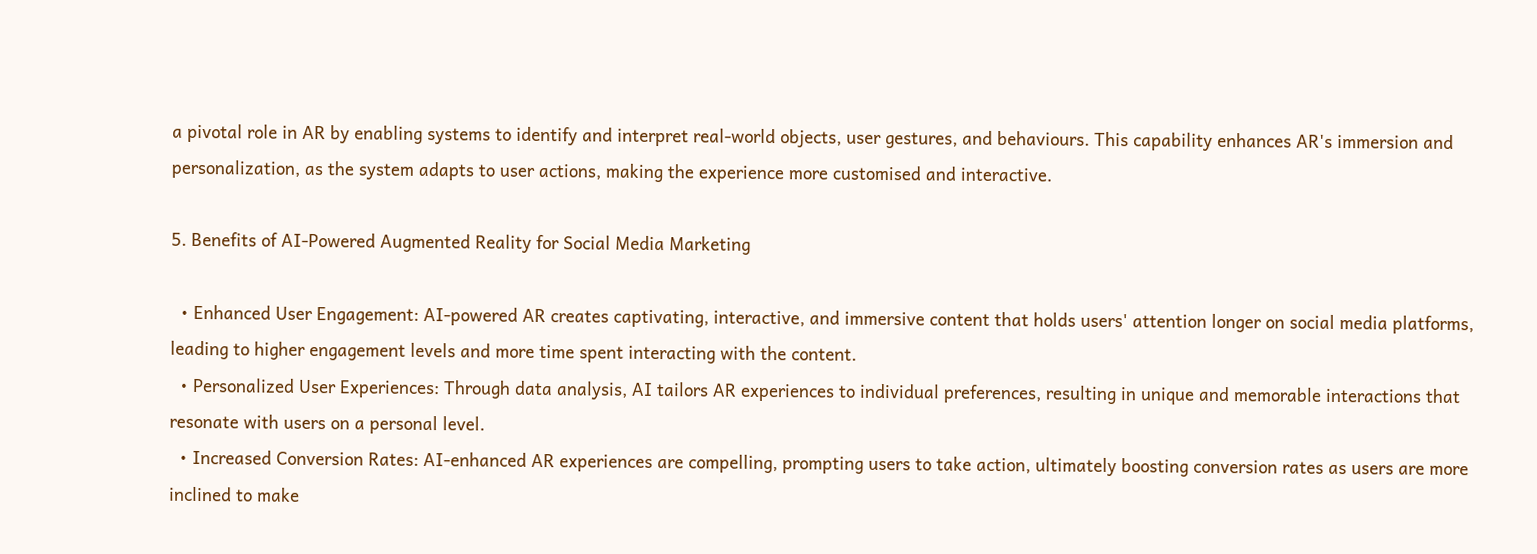a pivotal role in AR by enabling systems to identify and interpret real-world objects, user gestures, and behaviours. This capability enhances AR's immersion and personalization, as the system adapts to user actions, making the experience more customised and interactive.

5. Benefits of AI-Powered Augmented Reality for Social Media Marketing

  • Enhanced User Engagement: AI-powered AR creates captivating, interactive, and immersive content that holds users' attention longer on social media platforms, leading to higher engagement levels and more time spent interacting with the content.
  • Personalized User Experiences: Through data analysis, AI tailors AR experiences to individual preferences, resulting in unique and memorable interactions that resonate with users on a personal level.
  • Increased Conversion Rates: AI-enhanced AR experiences are compelling, prompting users to take action, ultimately boosting conversion rates as users are more inclined to make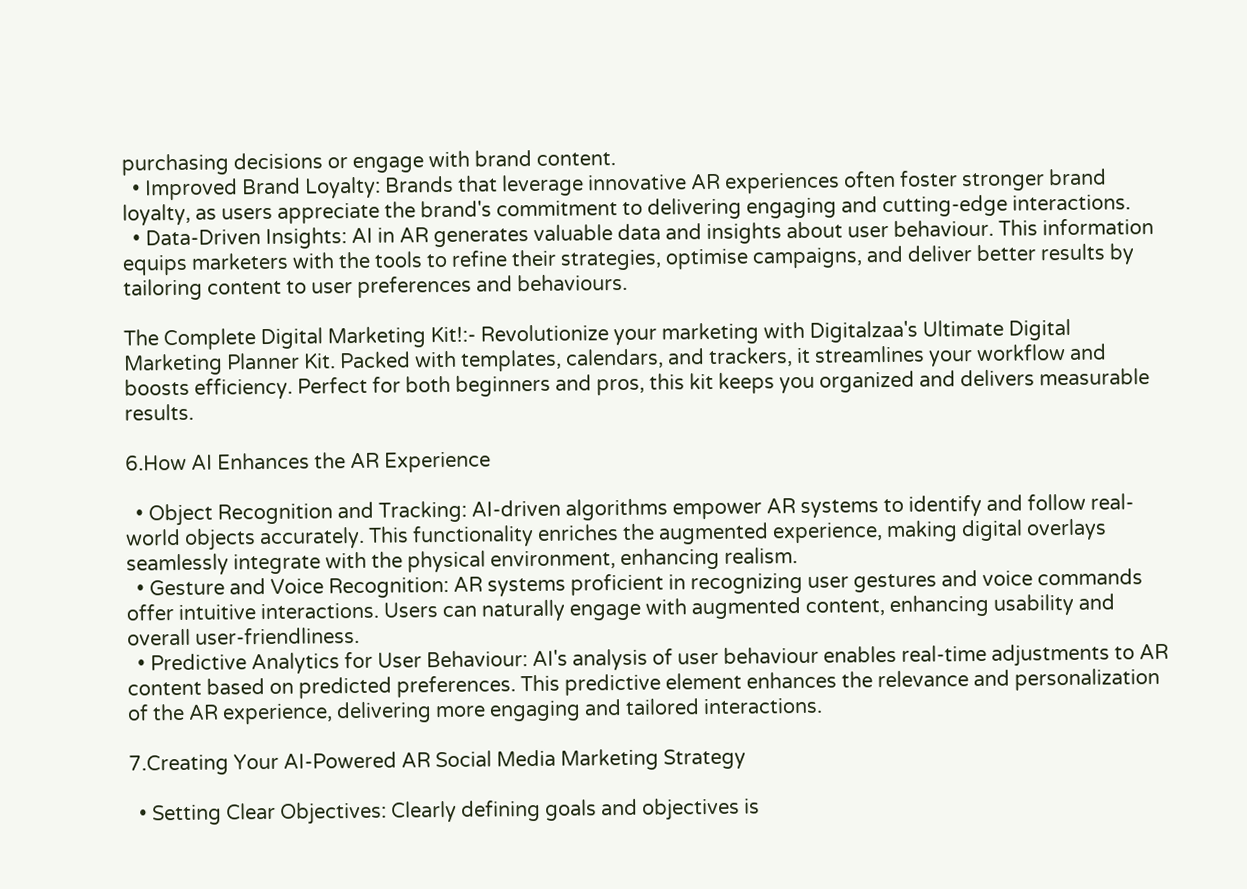purchasing decisions or engage with brand content.
  • Improved Brand Loyalty: Brands that leverage innovative AR experiences often foster stronger brand loyalty, as users appreciate the brand's commitment to delivering engaging and cutting-edge interactions.
  • Data-Driven Insights: AI in AR generates valuable data and insights about user behaviour. This information equips marketers with the tools to refine their strategies, optimise campaigns, and deliver better results by tailoring content to user preferences and behaviours.

The Complete Digital Marketing Kit!:- Revolutionize your marketing with Digitalzaa's Ultimate Digital Marketing Planner Kit. Packed with templates, calendars, and trackers, it streamlines your workflow and boosts efficiency. Perfect for both beginners and pros, this kit keeps you organized and delivers measurable results.

6.How AI Enhances the AR Experience

  • Object Recognition and Tracking: AI-driven algorithms empower AR systems to identify and follow real-world objects accurately. This functionality enriches the augmented experience, making digital overlays seamlessly integrate with the physical environment, enhancing realism.
  • Gesture and Voice Recognition: AR systems proficient in recognizing user gestures and voice commands offer intuitive interactions. Users can naturally engage with augmented content, enhancing usability and overall user-friendliness.
  • Predictive Analytics for User Behaviour: AI's analysis of user behaviour enables real-time adjustments to AR content based on predicted preferences. This predictive element enhances the relevance and personalization of the AR experience, delivering more engaging and tailored interactions.

7.Creating Your AI-Powered AR Social Media Marketing Strategy

  • Setting Clear Objectives: Clearly defining goals and objectives is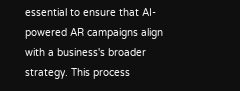essential to ensure that AI-powered AR campaigns align with a business's broader strategy. This process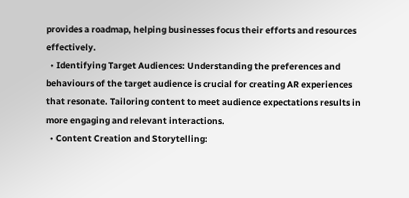provides a roadmap, helping businesses focus their efforts and resources effectively.
  • Identifying Target Audiences: Understanding the preferences and behaviours of the target audience is crucial for creating AR experiences that resonate. Tailoring content to meet audience expectations results in more engaging and relevant interactions.
  • Content Creation and Storytelling: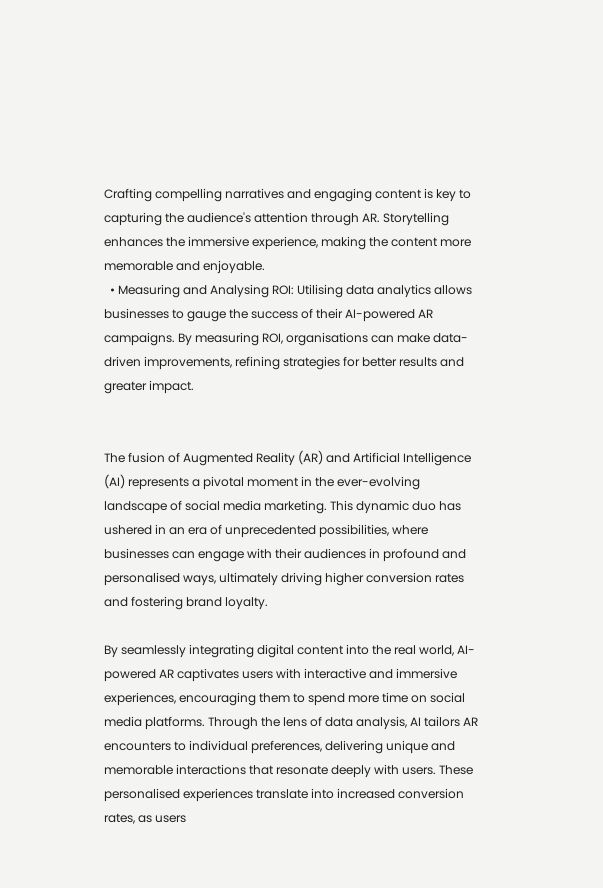Crafting compelling narratives and engaging content is key to capturing the audience's attention through AR. Storytelling enhances the immersive experience, making the content more memorable and enjoyable.
  • Measuring and Analysing ROI: Utilising data analytics allows businesses to gauge the success of their AI-powered AR campaigns. By measuring ROI, organisations can make data-driven improvements, refining strategies for better results and greater impact.


The fusion of Augmented Reality (AR) and Artificial Intelligence (AI) represents a pivotal moment in the ever-evolving landscape of social media marketing. This dynamic duo has ushered in an era of unprecedented possibilities, where businesses can engage with their audiences in profound and personalised ways, ultimately driving higher conversion rates and fostering brand loyalty.

By seamlessly integrating digital content into the real world, AI-powered AR captivates users with interactive and immersive experiences, encouraging them to spend more time on social media platforms. Through the lens of data analysis, AI tailors AR encounters to individual preferences, delivering unique and memorable interactions that resonate deeply with users. These personalised experiences translate into increased conversion rates, as users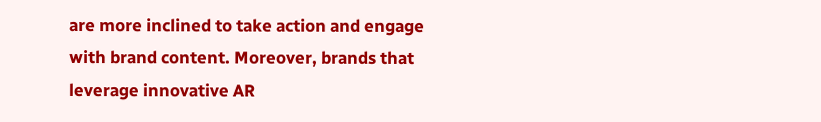are more inclined to take action and engage with brand content. Moreover, brands that leverage innovative AR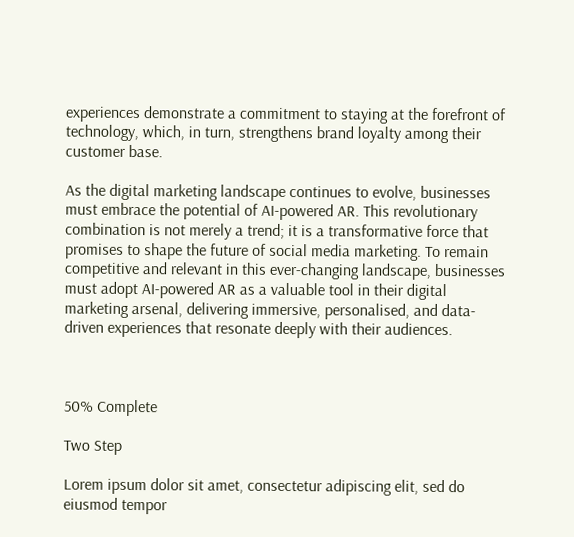experiences demonstrate a commitment to staying at the forefront of technology, which, in turn, strengthens brand loyalty among their customer base.

As the digital marketing landscape continues to evolve, businesses must embrace the potential of AI-powered AR. This revolutionary combination is not merely a trend; it is a transformative force that promises to shape the future of social media marketing. To remain competitive and relevant in this ever-changing landscape, businesses must adopt AI-powered AR as a valuable tool in their digital marketing arsenal, delivering immersive, personalised, and data-driven experiences that resonate deeply with their audiences.



50% Complete

Two Step

Lorem ipsum dolor sit amet, consectetur adipiscing elit, sed do eiusmod tempor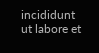incididunt ut labore et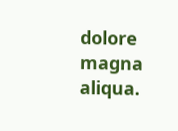dolore magna aliqua.